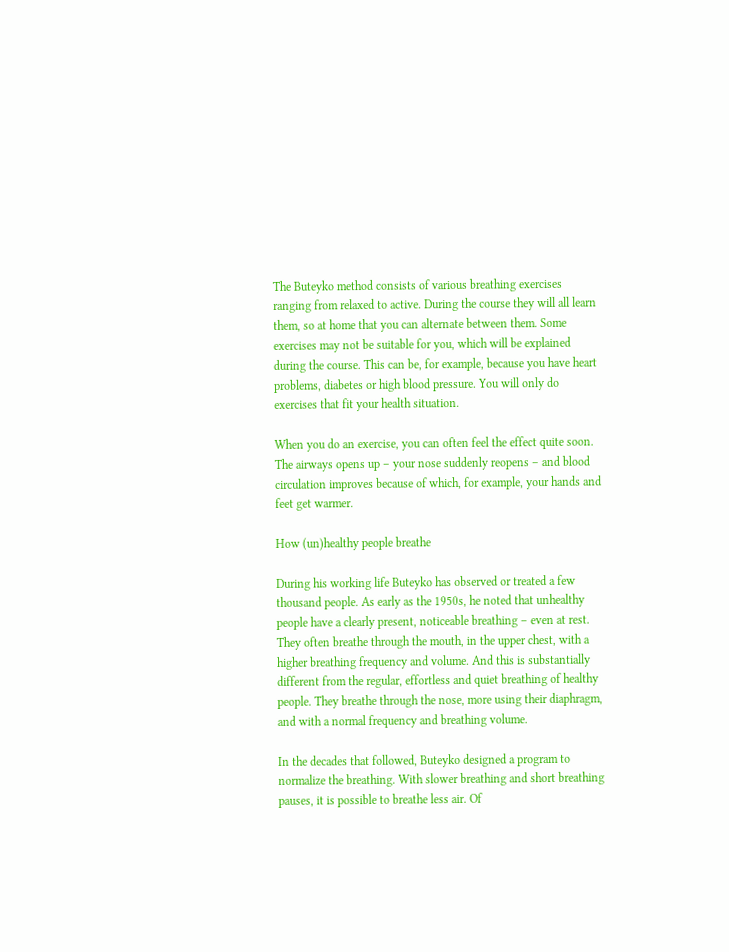The Buteyko method consists of various breathing exercises ranging from relaxed to active. During the course they will all learn them, so at home that you can alternate between them. Some exercises may not be suitable for you, which will be explained during the course. This can be, for example, because you have heart problems, diabetes or high blood pressure. You will only do exercises that fit your health situation.

When you do an exercise, you can often feel the effect quite soon. The airways opens up – your nose suddenly reopens – and blood circulation improves because of which, for example, your hands and feet get warmer.

How (un)healthy people breathe

During his working life Buteyko has observed or treated a few thousand people. As early as the 1950s, he noted that unhealthy people have a clearly present, noticeable breathing – even at rest. They often breathe through the mouth, in the upper chest, with a higher breathing frequency and volume. And this is substantially different from the regular, effortless and quiet breathing of healthy people. They breathe through the nose, more using their diaphragm, and with a normal frequency and breathing volume.

In the decades that followed, Buteyko designed a program to normalize the breathing. With slower breathing and short breathing pauses, it is possible to breathe less air. Of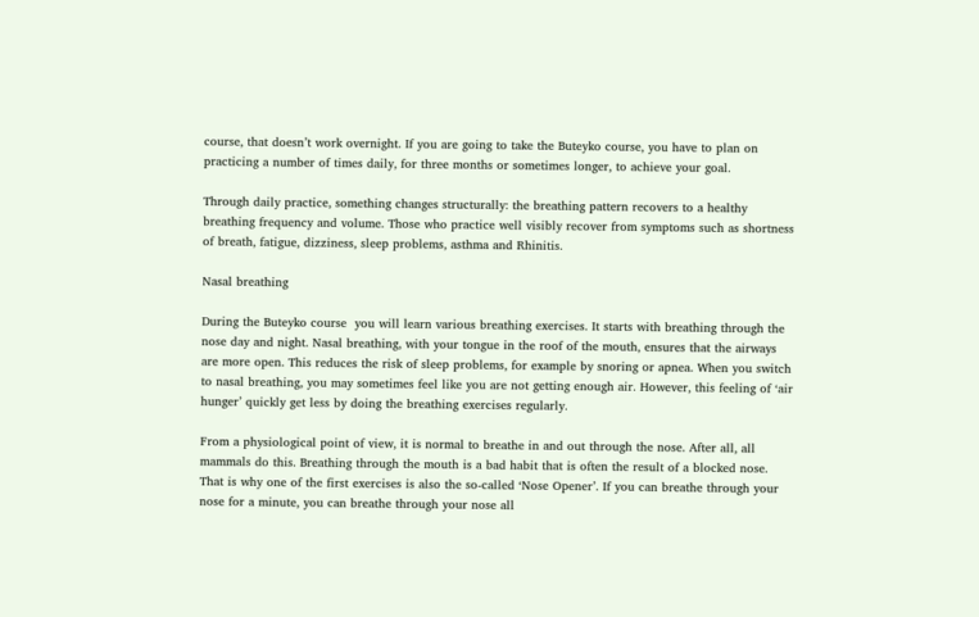course, that doesn’t work overnight. If you are going to take the Buteyko course, you have to plan on practicing a number of times daily, for three months or sometimes longer, to achieve your goal.

Through daily practice, something changes structurally: the breathing pattern recovers to a healthy breathing frequency and volume. Those who practice well visibly recover from symptoms such as shortness of breath, fatigue, dizziness, sleep problems, asthma and Rhinitis.

Nasal breathing

During the Buteyko course  you will learn various breathing exercises. It starts with breathing through the nose day and night. Nasal breathing, with your tongue in the roof of the mouth, ensures that the airways are more open. This reduces the risk of sleep problems, for example by snoring or apnea. When you switch to nasal breathing, you may sometimes feel like you are not getting enough air. However, this feeling of ‘air hunger’ quickly get less by doing the breathing exercises regularly.

From a physiological point of view, it is normal to breathe in and out through the nose. After all, all mammals do this. Breathing through the mouth is a bad habit that is often the result of a blocked nose. That is why one of the first exercises is also the so-called ‘Nose Opener’. If you can breathe through your nose for a minute, you can breathe through your nose all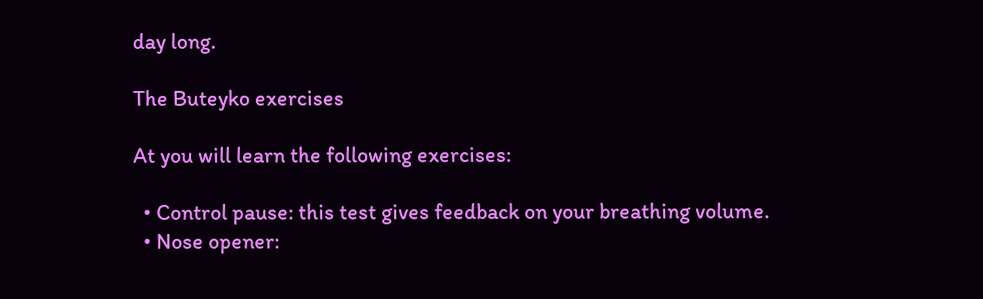day long.

The Buteyko exercises

At you will learn the following exercises:

  • Control pause: this test gives feedback on your breathing volume.
  • Nose opener: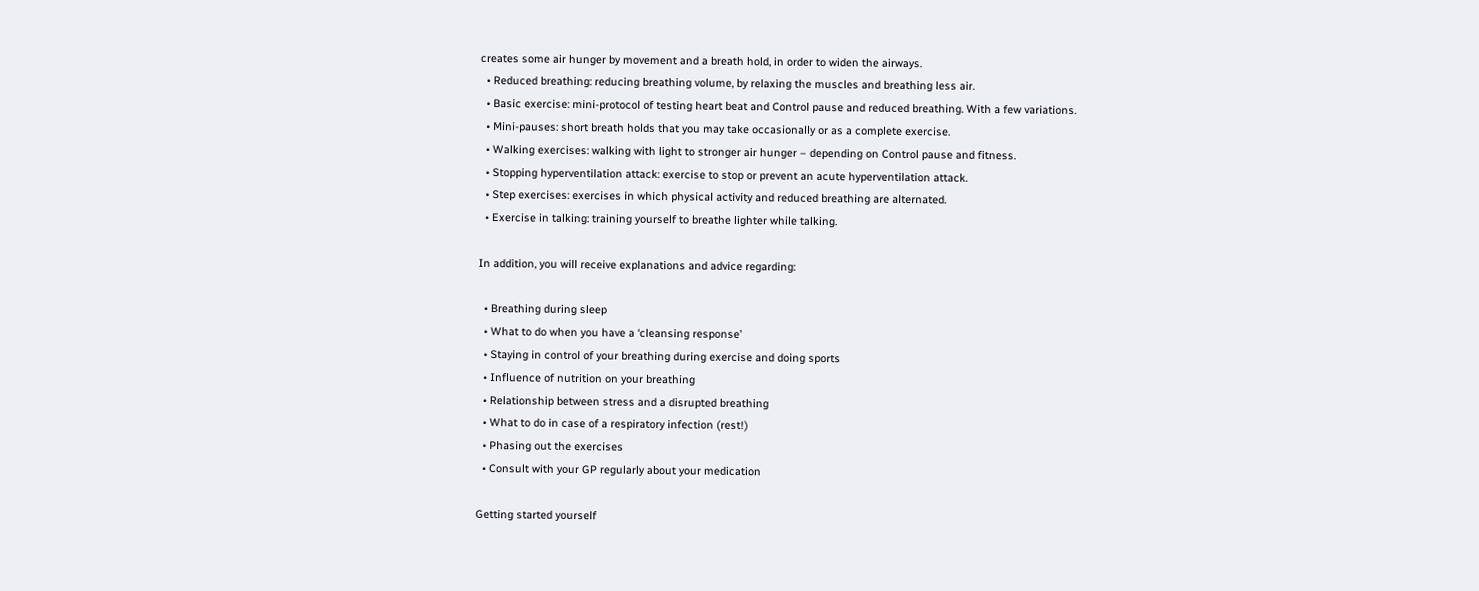creates some air hunger by movement and a breath hold, in order to widen the airways.
  • Reduced breathing: reducing breathing volume, by relaxing the muscles and breathing less air.
  • Basic exercise: mini-protocol of testing heart beat and Control pause and reduced breathing. With a few variations.
  • Mini-pauses: short breath holds that you may take occasionally or as a complete exercise.
  • Walking exercises: walking with light to stronger air hunger – depending on Control pause and fitness.
  • Stopping hyperventilation attack: exercise to stop or prevent an acute hyperventilation attack.
  • Step exercises: exercises in which physical activity and reduced breathing are alternated.
  • Exercise in talking: training yourself to breathe lighter while talking.

In addition, you will receive explanations and advice regarding:

  • Breathing during sleep
  • What to do when you have a ‘cleansing response’
  • Staying in control of your breathing during exercise and doing sports
  • Influence of nutrition on your breathing
  • Relationship between stress and a disrupted breathing
  • What to do in case of a respiratory infection (rest!)
  • Phasing out the exercises
  • Consult with your GP regularly about your medication

Getting started yourself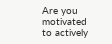Are you motivated to actively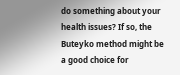do something about your health issues? If so, the Buteyko method might be a good choice for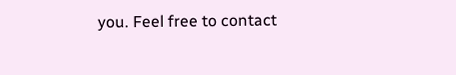you. Feel free to contact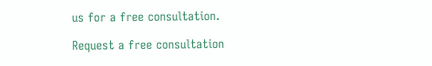us for a free consultation.

Request a free consultation